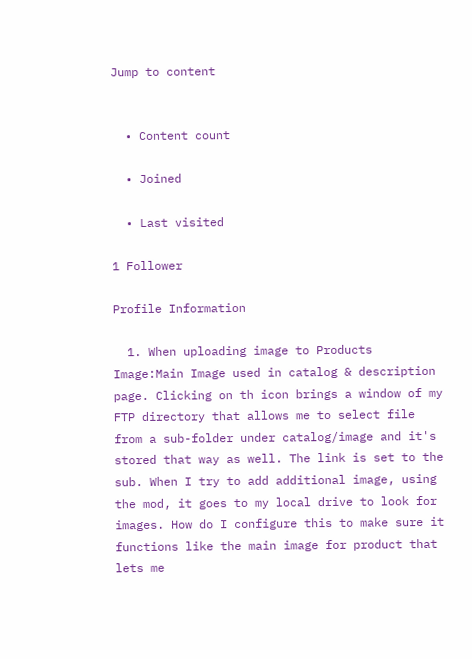Jump to content


  • Content count

  • Joined

  • Last visited

1 Follower

Profile Information

  1. When uploading image to Products Image:Main Image used in catalog & description page. Clicking on th icon brings a window of my FTP directory that allows me to select file from a sub-folder under catalog/image and it's stored that way as well. The link is set to the sub. When I try to add additional image, using the mod, it goes to my local drive to look for images. How do I configure this to make sure it functions like the main image for product that lets me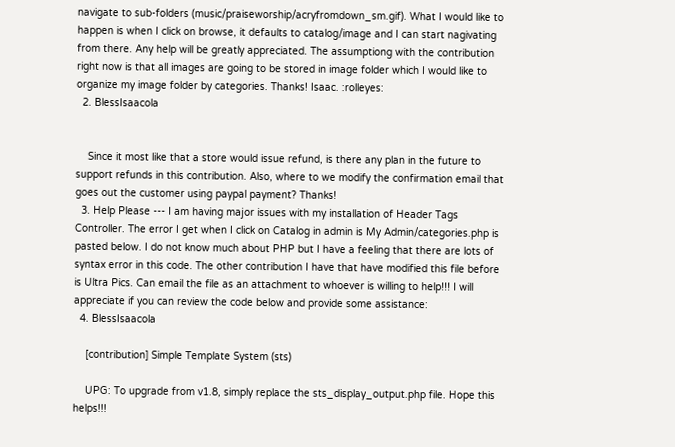navigate to sub-folders (music/praiseworship/acryfromdown_sm.gif). What I would like to happen is when I click on browse, it defaults to catalog/image and I can start nagivating from there. Any help will be greatly appreciated. The assumptiong with the contribution right now is that all images are going to be stored in image folder which I would like to organize my image folder by categories. Thanks! Isaac. :rolleyes:
  2. BlessIsaacola


    Since it most like that a store would issue refund, is there any plan in the future to support refunds in this contribution. Also, where to we modify the confirmation email that goes out the customer using paypal payment? Thanks!
  3. Help Please --- I am having major issues with my installation of Header Tags Controller. The error I get when I click on Catalog in admin is My Admin/categories.php is pasted below. I do not know much about PHP but I have a feeling that there are lots of syntax error in this code. The other contribution I have that have modified this file before is Ultra Pics. Can email the file as an attachment to whoever is willing to help!!! I will appreciate if you can review the code below and provide some assistance:
  4. BlessIsaacola

    [contribution] Simple Template System (sts)

    UPG: To upgrade from v1.8, simply replace the sts_display_output.php file. Hope this helps!!!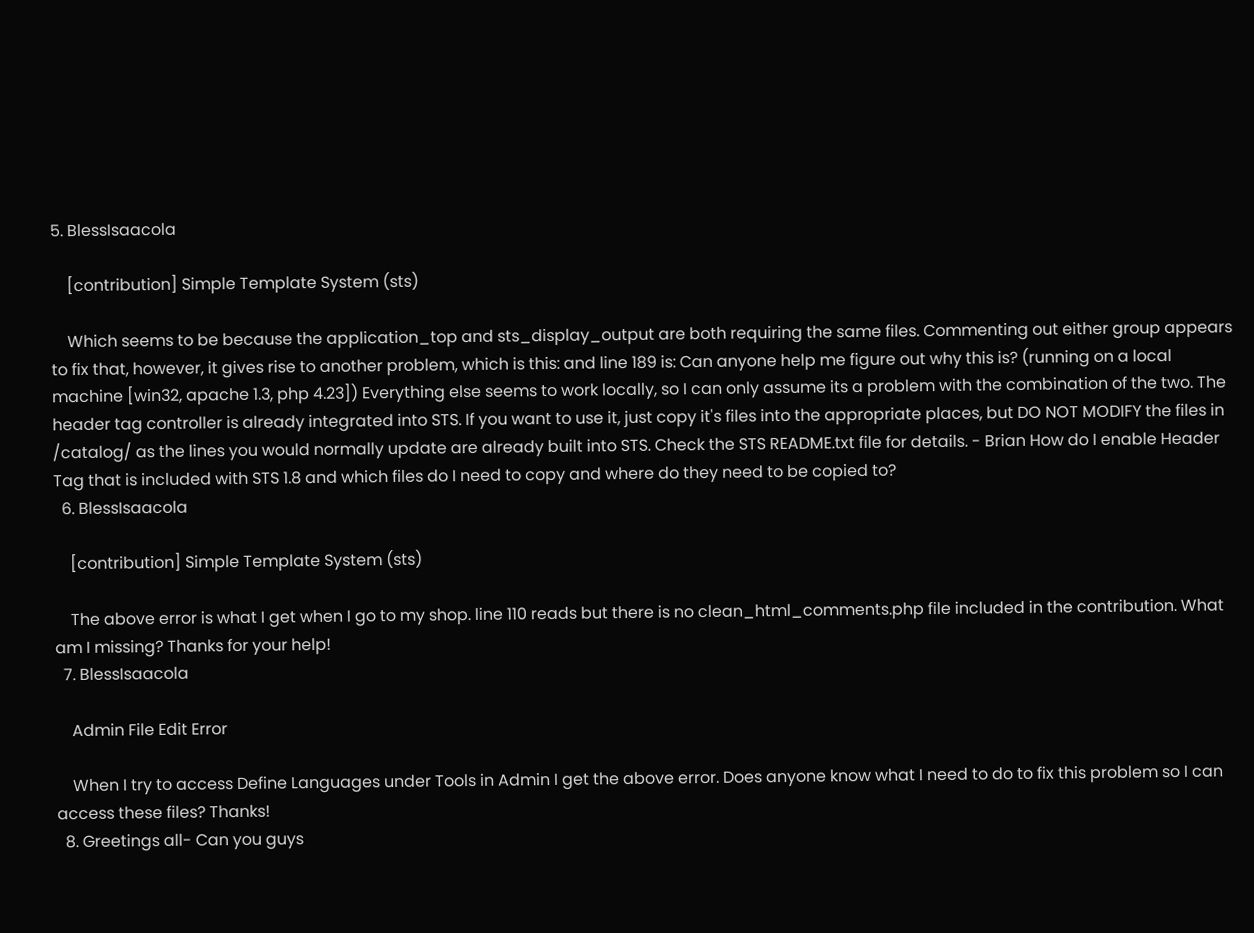5. BlessIsaacola

    [contribution] Simple Template System (sts)

    Which seems to be because the application_top and sts_display_output are both requiring the same files. Commenting out either group appears to fix that, however, it gives rise to another problem, which is this: and line 189 is: Can anyone help me figure out why this is? (running on a local machine [win32, apache 1.3, php 4.23]) Everything else seems to work locally, so I can only assume its a problem with the combination of the two. The header tag controller is already integrated into STS. If you want to use it, just copy it's files into the appropriate places, but DO NOT MODIFY the files in /catalog/ as the lines you would normally update are already built into STS. Check the STS README.txt file for details. - Brian How do I enable Header Tag that is included with STS 1.8 and which files do I need to copy and where do they need to be copied to?
  6. BlessIsaacola

    [contribution] Simple Template System (sts)

    The above error is what I get when I go to my shop. line 110 reads but there is no clean_html_comments.php file included in the contribution. What am I missing? Thanks for your help!
  7. BlessIsaacola

    Admin File Edit Error

    When I try to access Define Languages under Tools in Admin I get the above error. Does anyone know what I need to do to fix this problem so I can access these files? Thanks!
  8. Greetings all- Can you guys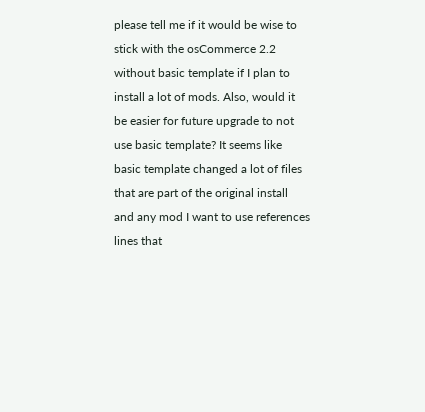please tell me if it would be wise to stick with the osCommerce 2.2 without basic template if I plan to install a lot of mods. Also, would it be easier for future upgrade to not use basic template? It seems like basic template changed a lot of files that are part of the original install and any mod I want to use references lines that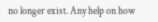no longer exist. Any help on how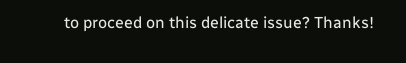to proceed on this delicate issue? Thanks!